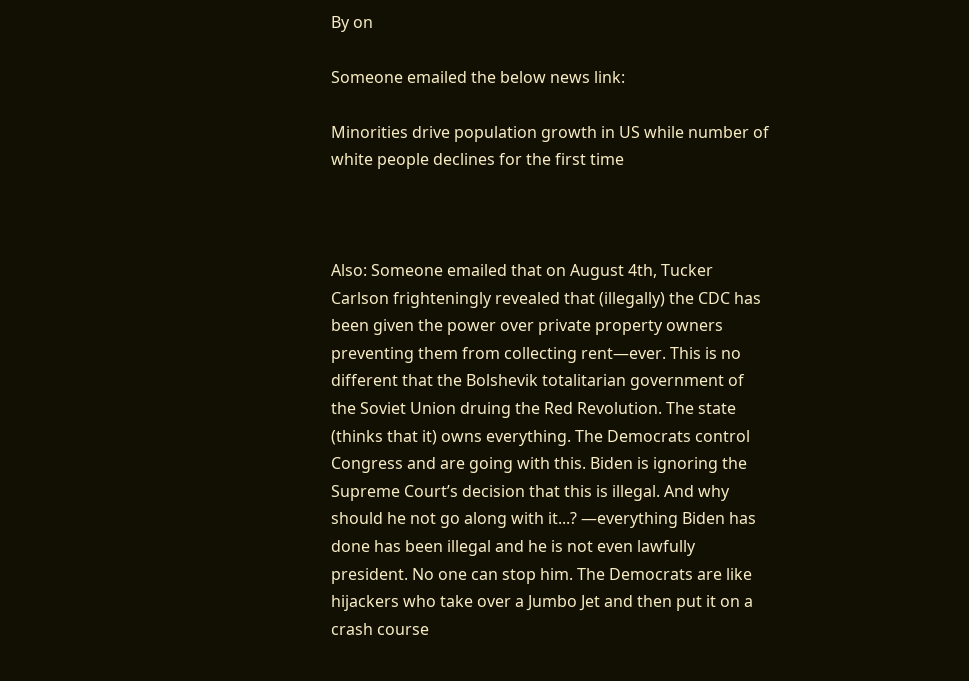By on

Someone emailed the below news link:

Minorities drive population growth in US while number of white people declines for the first time



Also: Someone emailed that on August 4th, Tucker Carlson frighteningly revealed that (illegally) the CDC has been given the power over private property owners preventing them from collecting rent—ever. This is no different that the Bolshevik totalitarian government of the Soviet Union druing the Red Revolution. The state (thinks that it) owns everything. The Democrats control Congress and are going with this. Biden is ignoring the Supreme Court’s decision that this is illegal. And why should he not go along with it...? —everything Biden has done has been illegal and he is not even lawfully president. No one can stop him. The Democrats are like hijackers who take over a Jumbo Jet and then put it on a crash course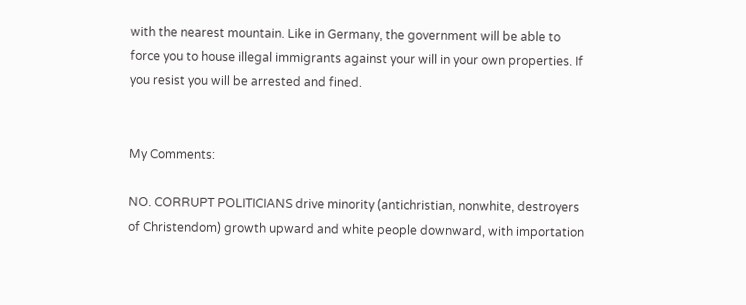with the nearest mountain. Like in Germany, the government will be able to force you to house illegal immigrants against your will in your own properties. If you resist you will be arrested and fined.


My Comments:

NO. CORRUPT POLITICIANS drive minority (antichristian, nonwhite, destroyers of Christendom) growth upward and white people downward, with importation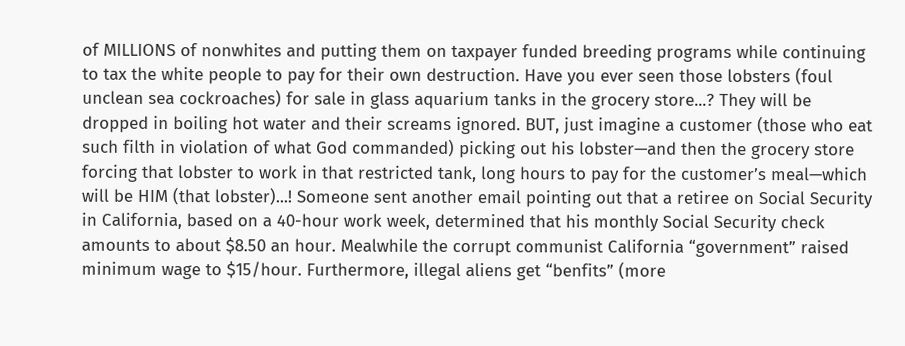of MILLIONS of nonwhites and putting them on taxpayer funded breeding programs while continuing to tax the white people to pay for their own destruction. Have you ever seen those lobsters (foul unclean sea cockroaches) for sale in glass aquarium tanks in the grocery store...? They will be dropped in boiling hot water and their screams ignored. BUT, just imagine a customer (those who eat such filth in violation of what God commanded) picking out his lobster—and then the grocery store forcing that lobster to work in that restricted tank, long hours to pay for the customer’s meal—which will be HIM (that lobster)...! Someone sent another email pointing out that a retiree on Social Security in California, based on a 40-hour work week, determined that his monthly Social Security check amounts to about $8.50 an hour. Mealwhile the corrupt communist California “government” raised minimum wage to $15/hour. Furthermore, illegal aliens get “benfits” (more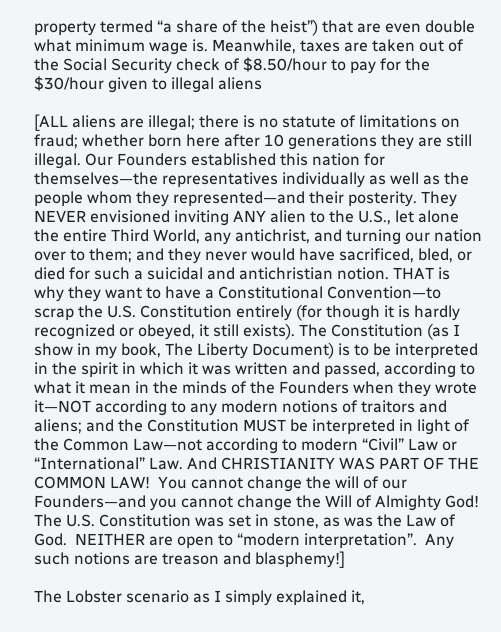property termed “a share of the heist”) that are even double what minimum wage is. Meanwhile, taxes are taken out of the Social Security check of $8.50/hour to pay for the $30/hour given to illegal aliens

[ALL aliens are illegal; there is no statute of limitations on fraud; whether born here after 10 generations they are still illegal. Our Founders established this nation for themselves—the representatives individually as well as the people whom they represented—and their posterity. They NEVER envisioned inviting ANY alien to the U.S., let alone the entire Third World, any antichrist, and turning our nation over to them; and they never would have sacrificed, bled, or died for such a suicidal and antichristian notion. THAT is why they want to have a Constitutional Convention—to scrap the U.S. Constitution entirely (for though it is hardly recognized or obeyed, it still exists). The Constitution (as I show in my book, The Liberty Document) is to be interpreted in the spirit in which it was written and passed, according to what it mean in the minds of the Founders when they wrote it—NOT according to any modern notions of traitors and aliens; and the Constitution MUST be interpreted in light of the Common Law—not according to modern “Civil” Law or “International” Law. And CHRISTIANITY WAS PART OF THE COMMON LAW!  You cannot change the will of our Founders—and you cannot change the Will of Almighty God!  The U.S. Constitution was set in stone, as was the Law of God.  NEITHER are open to “modern interpretation”.  Any such notions are treason and blasphemy!]

The Lobster scenario as I simply explained it,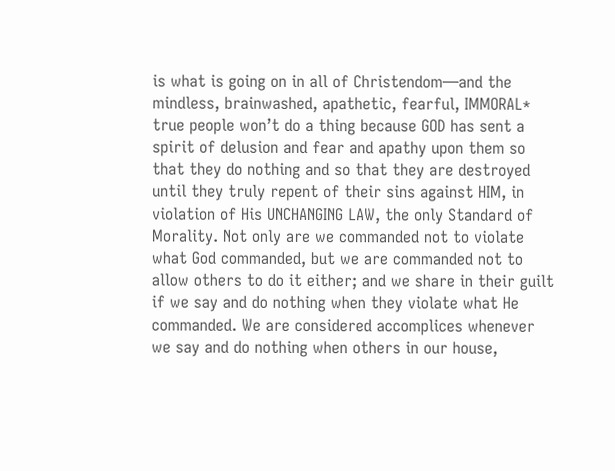is what is going on in all of Christendom—and the mindless, brainwashed, apathetic, fearful, IMMORAL* true people won’t do a thing because GOD has sent a spirit of delusion and fear and apathy upon them so that they do nothing and so that they are destroyed until they truly repent of their sins against HIM, in violation of His UNCHANGING LAW, the only Standard of Morality. Not only are we commanded not to violate what God commanded, but we are commanded not to allow others to do it either; and we share in their guilt if we say and do nothing when they violate what He commanded. We are considered accomplices whenever we say and do nothing when others in our house,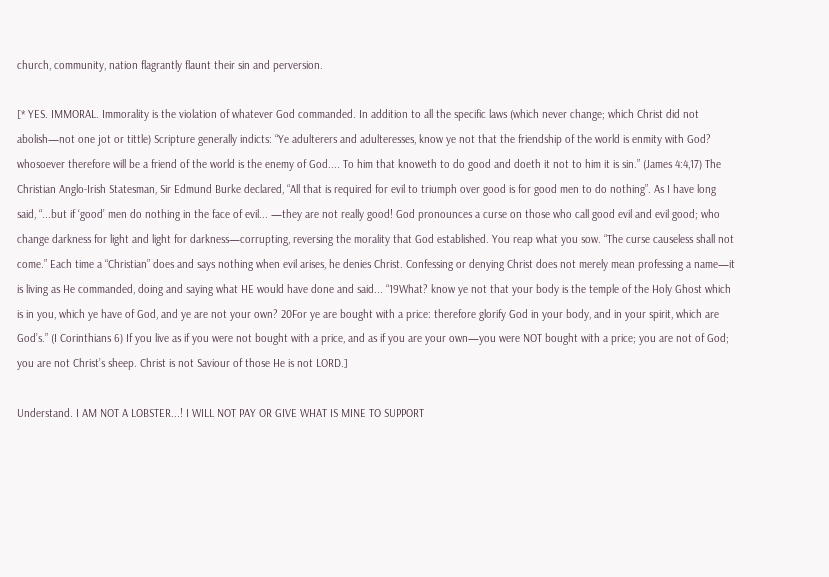church, community, nation flagrantly flaunt their sin and perversion.

[* YES. IMMORAL. Immorality is the violation of whatever God commanded. In addition to all the specific laws (which never change; which Christ did not abolish—not one jot or tittle) Scripture generally indicts: “Ye adulterers and adulteresses, know ye not that the friendship of the world is enmity with God? whosoever therefore will be a friend of the world is the enemy of God.... To him that knoweth to do good and doeth it not to him it is sin.” (James 4:4,17) The Christian Anglo-Irish Statesman, Sir Edmund Burke declared, “All that is required for evil to triumph over good is for good men to do nothing”. As I have long said, “...but if ‘good’ men do nothing in the face of evil... —they are not really good! God pronounces a curse on those who call good evil and evil good; who change darkness for light and light for darkness—corrupting, reversing the morality that God established. You reap what you sow. “The curse causeless shall not come.” Each time a “Christian” does and says nothing when evil arises, he denies Christ. Confessing or denying Christ does not merely mean professing a name—it is living as He commanded, doing and saying what HE would have done and said... “19What? know ye not that your body is the temple of the Holy Ghost which is in you, which ye have of God, and ye are not your own? 20For ye are bought with a price: therefore glorify God in your body, and in your spirit, which are God’s.” (I Corinthians 6) If you live as if you were not bought with a price, and as if you are your own—you were NOT bought with a price; you are not of God; you are not Christ’s sheep. Christ is not Saviour of those He is not LORD.]

Understand. I AM NOT A LOBSTER...! I WILL NOT PAY OR GIVE WHAT IS MINE TO SUPPORT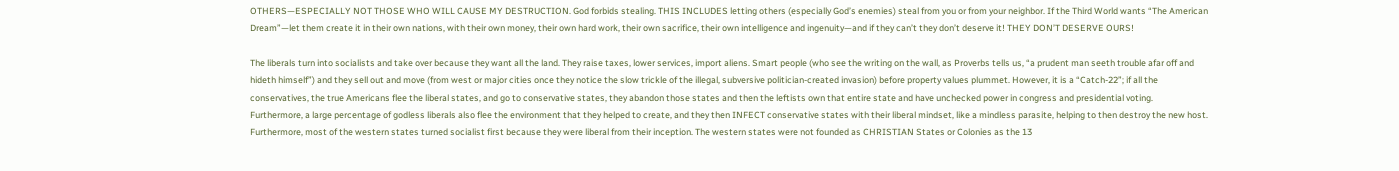OTHERS—ESPECIALLY NOT THOSE WHO WILL CAUSE MY DESTRUCTION. God forbids stealing. THIS INCLUDES letting others (especially God’s enemies) steal from you or from your neighbor. If the Third World wants “The American Dream”—let them create it in their own nations, with their own money, their own hard work, their own sacrifice, their own intelligence and ingenuity—and if they can’t they don’t deserve it! THEY DON’T DESERVE OURS!

The liberals turn into socialists and take over because they want all the land. They raise taxes, lower services, import aliens. Smart people (who see the writing on the wall, as Proverbs tells us, “a prudent man seeth trouble afar off and hideth himself”) and they sell out and move (from west or major cities once they notice the slow trickle of the illegal, subversive politician-created invasion) before property values plummet. However, it is a “Catch-22”; if all the conservatives, the true Americans flee the liberal states, and go to conservative states, they abandon those states and then the leftists own that entire state and have unchecked power in congress and presidential voting.  Furthermore, a large percentage of godless liberals also flee the environment that they helped to create, and they then INFECT conservative states with their liberal mindset, like a mindless parasite, helping to then destroy the new host. Furthermore, most of the western states turned socialist first because they were liberal from their inception. The western states were not founded as CHRISTIAN States or Colonies as the 13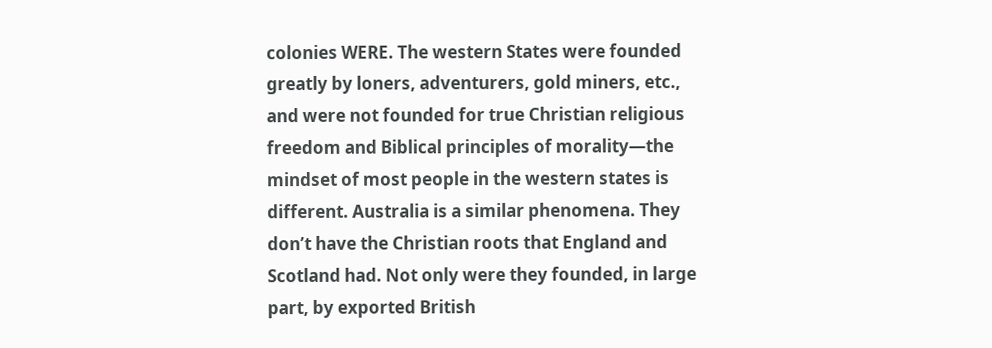colonies WERE. The western States were founded greatly by loners, adventurers, gold miners, etc., and were not founded for true Christian religious freedom and Biblical principles of morality—the mindset of most people in the western states is different. Australia is a similar phenomena. They don’t have the Christian roots that England and Scotland had. Not only were they founded, in large part, by exported British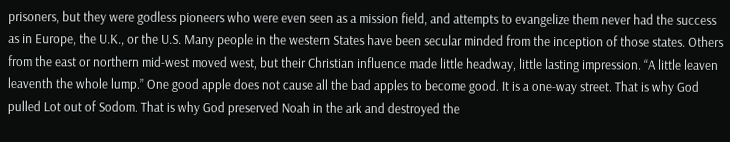prisoners, but they were godless pioneers who were even seen as a mission field, and attempts to evangelize them never had the success as in Europe, the U.K., or the U.S. Many people in the western States have been secular minded from the inception of those states. Others from the east or northern mid-west moved west, but their Christian influence made little headway, little lasting impression. “A little leaven leaventh the whole lump.” One good apple does not cause all the bad apples to become good. It is a one-way street. That is why God pulled Lot out of Sodom. That is why God preserved Noah in the ark and destroyed the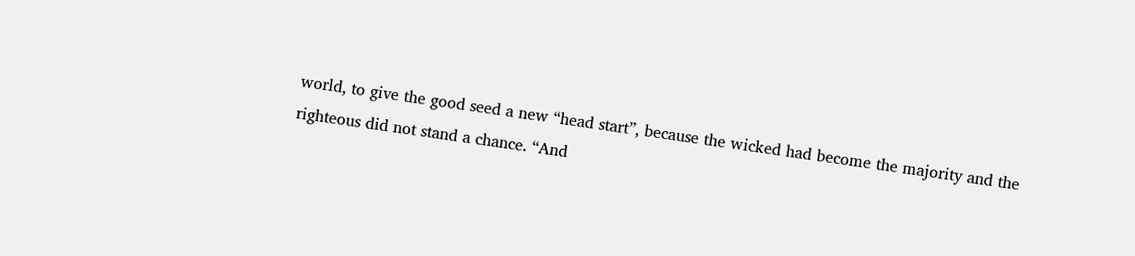world, to give the good seed a new “head start”, because the wicked had become the majority and the righteous did not stand a chance. “And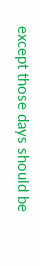except those days should be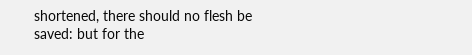shortened, there should no flesh be saved: but for the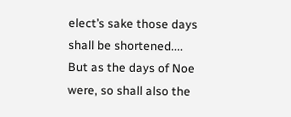elect’s sake those days shall be shortened.... But as the days of Noe were, so shall also the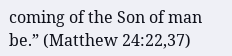coming of the Son of man be.” (Matthew 24:22,37)